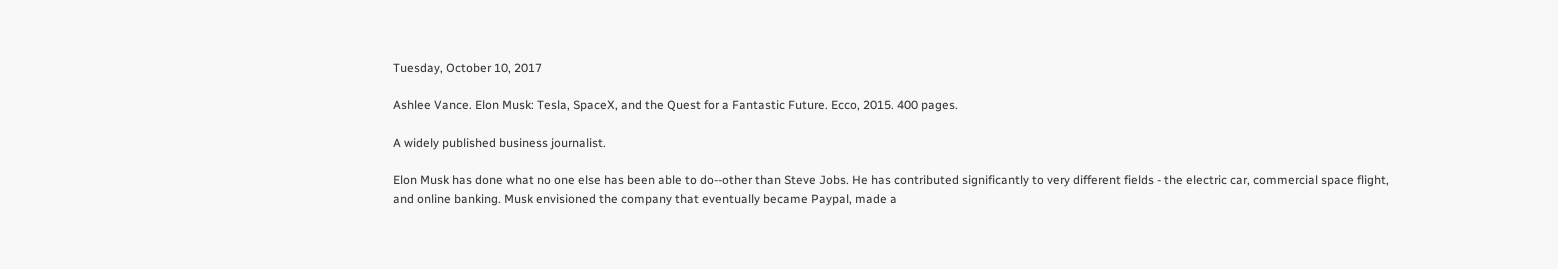Tuesday, October 10, 2017

Ashlee Vance. Elon Musk: Tesla, SpaceX, and the Quest for a Fantastic Future. Ecco, 2015. 400 pages.

A widely published business journalist.

Elon Musk has done what no one else has been able to do--other than Steve Jobs. He has contributed significantly to very different fields - the electric car, commercial space flight, and online banking. Musk envisioned the company that eventually became Paypal, made a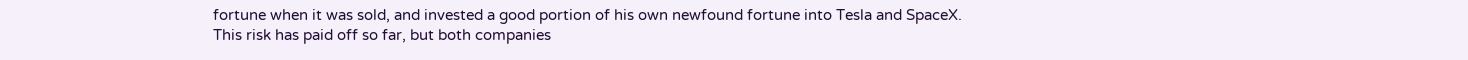fortune when it was sold, and invested a good portion of his own newfound fortune into Tesla and SpaceX. This risk has paid off so far, but both companies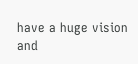have a huge vision and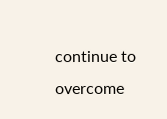continue to overcome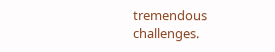tremendous challenges.